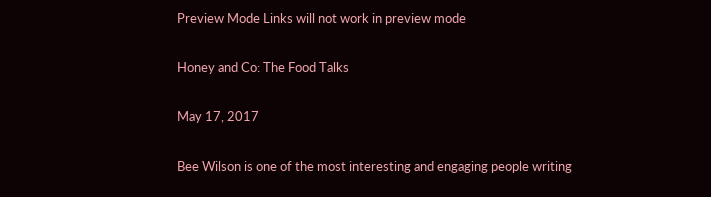Preview Mode Links will not work in preview mode

Honey and Co: The Food Talks

May 17, 2017

Bee Wilson is one of the most interesting and engaging people writing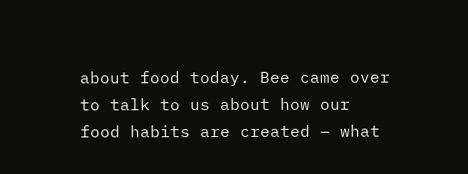about food today. Bee came over to talk to us about how our food habits are created – what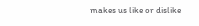makes us like or dislike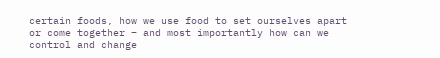certain foods, how we use food to set ourselves apart or come together – and most importantly how can we control and change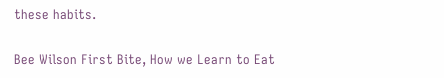these habits.

Bee Wilson First Bite, How we Learn to Eat